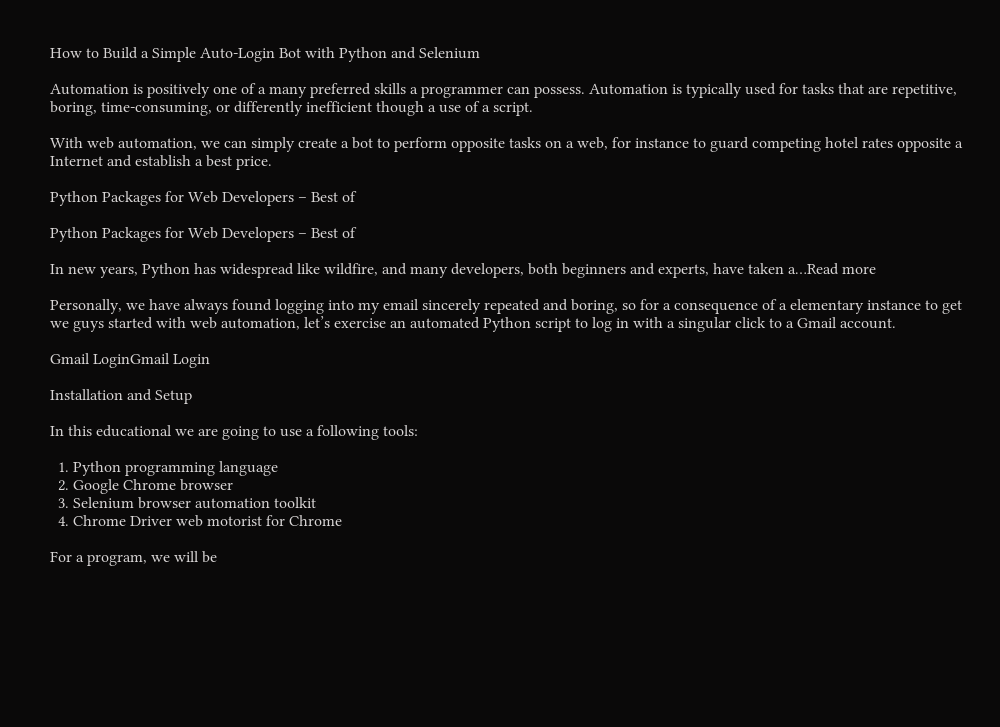How to Build a Simple Auto-Login Bot with Python and Selenium

Automation is positively one of a many preferred skills a programmer can possess. Automation is typically used for tasks that are repetitive, boring, time-consuming, or differently inefficient though a use of a script.

With web automation, we can simply create a bot to perform opposite tasks on a web, for instance to guard competing hotel rates opposite a Internet and establish a best price.

Python Packages for Web Developers – Best of

Python Packages for Web Developers – Best of

In new years, Python has widespread like wildfire, and many developers, both beginners and experts, have taken a…Read more

Personally, we have always found logging into my email sincerely repeated and boring, so for a consequence of a elementary instance to get we guys started with web automation, let’s exercise an automated Python script to log in with a singular click to a Gmail account.

Gmail LoginGmail Login

Installation and Setup

In this educational we are going to use a following tools:

  1. Python programming language
  2. Google Chrome browser
  3. Selenium browser automation toolkit
  4. Chrome Driver web motorist for Chrome

For a program, we will be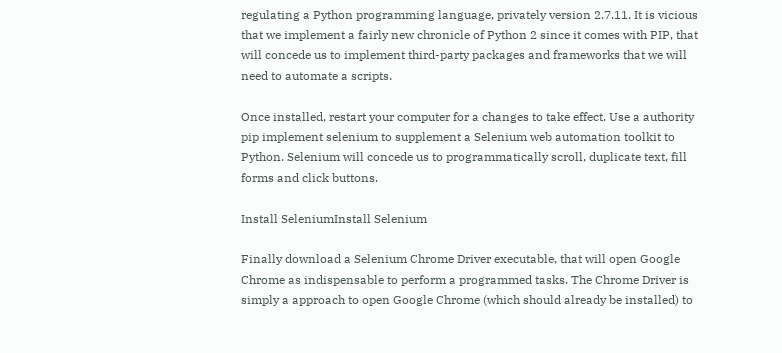regulating a Python programming language, privately version 2.7.11. It is vicious that we implement a fairly new chronicle of Python 2 since it comes with PIP, that will concede us to implement third-party packages and frameworks that we will need to automate a scripts.

Once installed, restart your computer for a changes to take effect. Use a authority pip implement selenium to supplement a Selenium web automation toolkit to Python. Selenium will concede us to programmatically scroll, duplicate text, fill forms and click buttons.

Install SeleniumInstall Selenium

Finally download a Selenium Chrome Driver executable, that will open Google Chrome as indispensable to perform a programmed tasks. The Chrome Driver is simply a approach to open Google Chrome (which should already be installed) to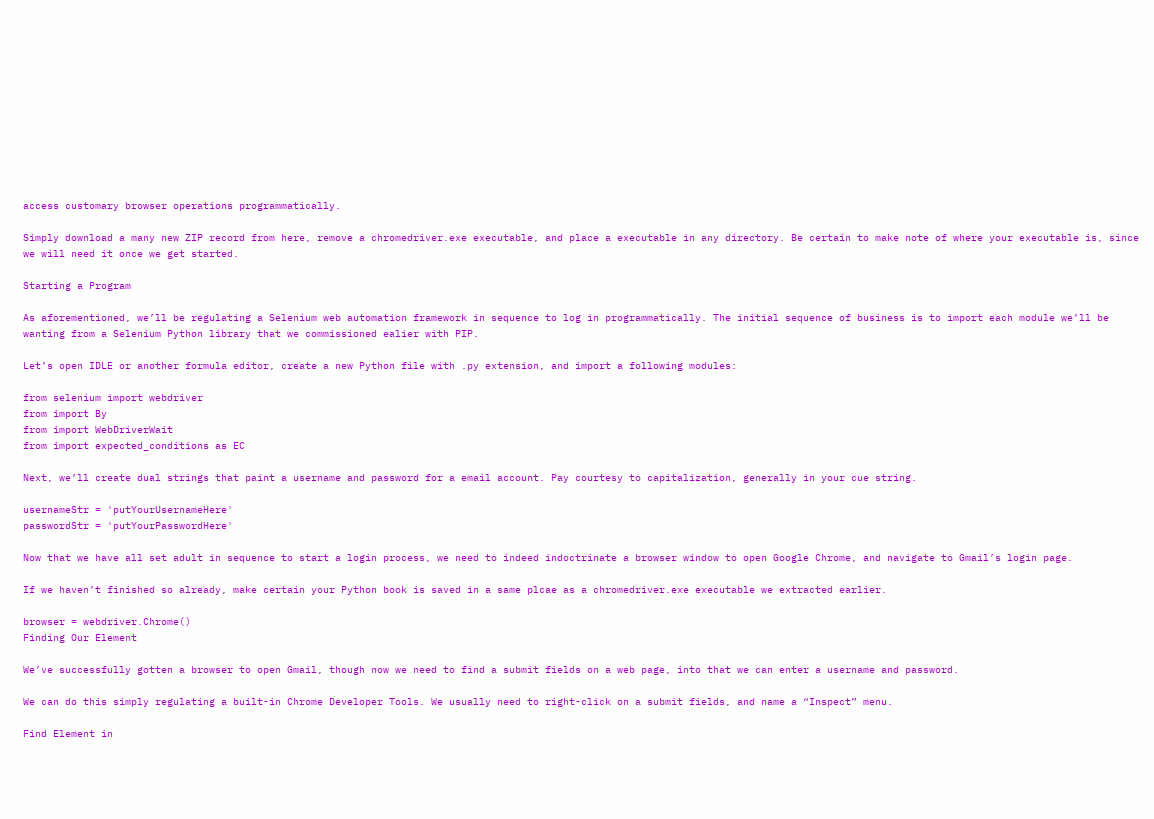access customary browser operations programmatically.

Simply download a many new ZIP record from here, remove a chromedriver.exe executable, and place a executable in any directory. Be certain to make note of where your executable is, since we will need it once we get started.

Starting a Program

As aforementioned, we’ll be regulating a Selenium web automation framework in sequence to log in programmatically. The initial sequence of business is to import each module we’ll be wanting from a Selenium Python library that we commissioned ealier with PIP.

Let’s open IDLE or another formula editor, create a new Python file with .py extension, and import a following modules:

from selenium import webdriver
from import By
from import WebDriverWait
from import expected_conditions as EC

Next, we’ll create dual strings that paint a username and password for a email account. Pay courtesy to capitalization, generally in your cue string.

usernameStr = 'putYourUsernameHere'
passwordStr = 'putYourPasswordHere'

Now that we have all set adult in sequence to start a login process, we need to indeed indoctrinate a browser window to open Google Chrome, and navigate to Gmail’s login page.

If we haven’t finished so already, make certain your Python book is saved in a same plcae as a chromedriver.exe executable we extracted earlier.

browser = webdriver.Chrome()
Finding Our Element

We’ve successfully gotten a browser to open Gmail, though now we need to find a submit fields on a web page, into that we can enter a username and password.

We can do this simply regulating a built-in Chrome Developer Tools. We usually need to right-click on a submit fields, and name a “Inspect” menu.

Find Element in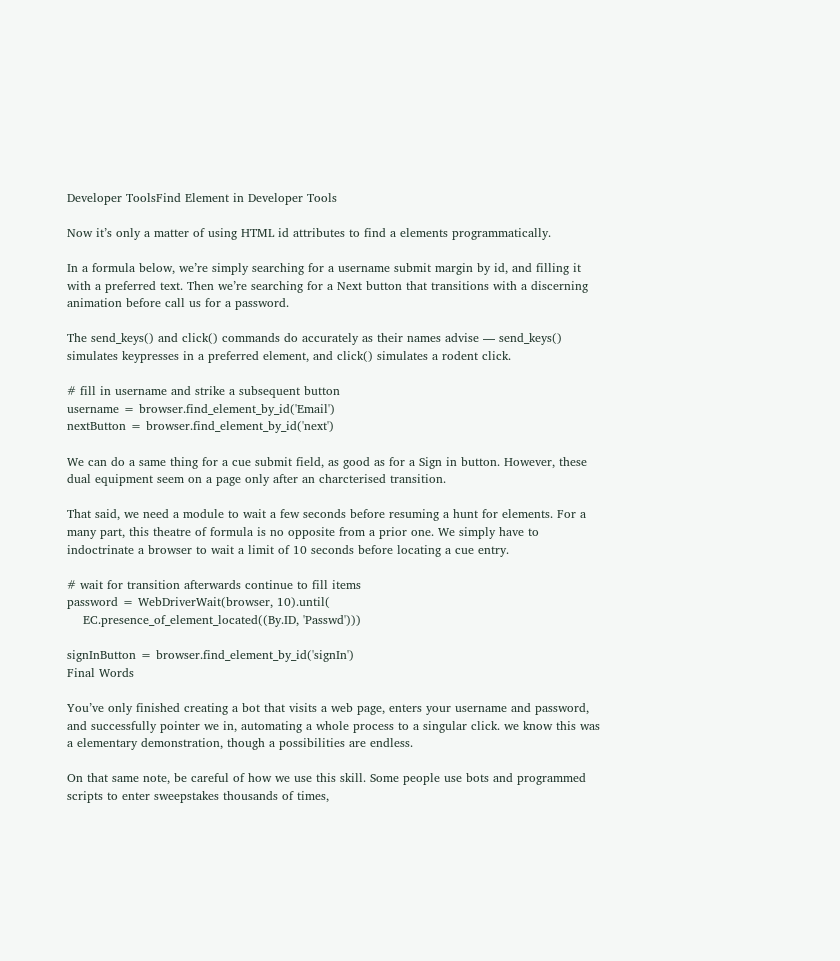Developer ToolsFind Element in Developer Tools

Now it’s only a matter of using HTML id attributes to find a elements programmatically.

In a formula below, we’re simply searching for a username submit margin by id, and filling it with a preferred text. Then we’re searching for a Next button that transitions with a discerning animation before call us for a password.

The send_keys() and click() commands do accurately as their names advise — send_keys() simulates keypresses in a preferred element, and click() simulates a rodent click.

# fill in username and strike a subsequent button
username = browser.find_element_by_id('Email')
nextButton = browser.find_element_by_id('next')

We can do a same thing for a cue submit field, as good as for a Sign in button. However, these dual equipment seem on a page only after an charcterised transition.

That said, we need a module to wait a few seconds before resuming a hunt for elements. For a many part, this theatre of formula is no opposite from a prior one. We simply have to indoctrinate a browser to wait a limit of 10 seconds before locating a cue entry.

# wait for transition afterwards continue to fill items
password = WebDriverWait(browser, 10).until(
    EC.presence_of_element_located((By.ID, 'Passwd')))

signInButton = browser.find_element_by_id('signIn')
Final Words

You’ve only finished creating a bot that visits a web page, enters your username and password, and successfully pointer we in, automating a whole process to a singular click. we know this was a elementary demonstration, though a possibilities are endless.

On that same note, be careful of how we use this skill. Some people use bots and programmed scripts to enter sweepstakes thousands of times,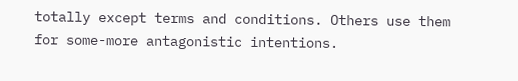totally except terms and conditions. Others use them for some-more antagonistic intentions.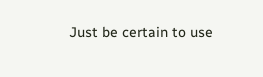Just be certain to use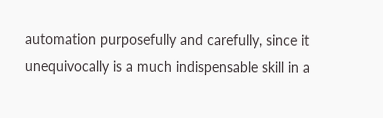automation purposefully and carefully, since it unequivocally is a much indispensable skill in a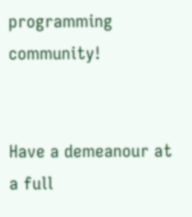programming community!


Have a demeanour at a full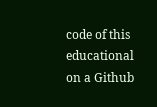code of this educational on a Github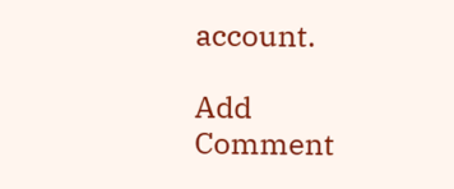account.

Add Comment